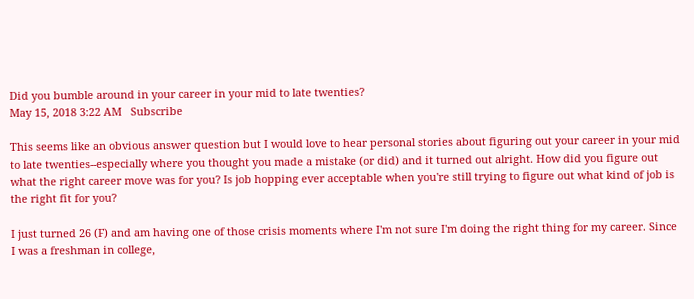Did you bumble around in your career in your mid to late twenties?
May 15, 2018 3:22 AM   Subscribe

This seems like an obvious answer question but I would love to hear personal stories about figuring out your career in your mid to late twenties--especially where you thought you made a mistake (or did) and it turned out alright. How did you figure out what the right career move was for you? Is job hopping ever acceptable when you're still trying to figure out what kind of job is the right fit for you?

I just turned 26 (F) and am having one of those crisis moments where I'm not sure I'm doing the right thing for my career. Since I was a freshman in college,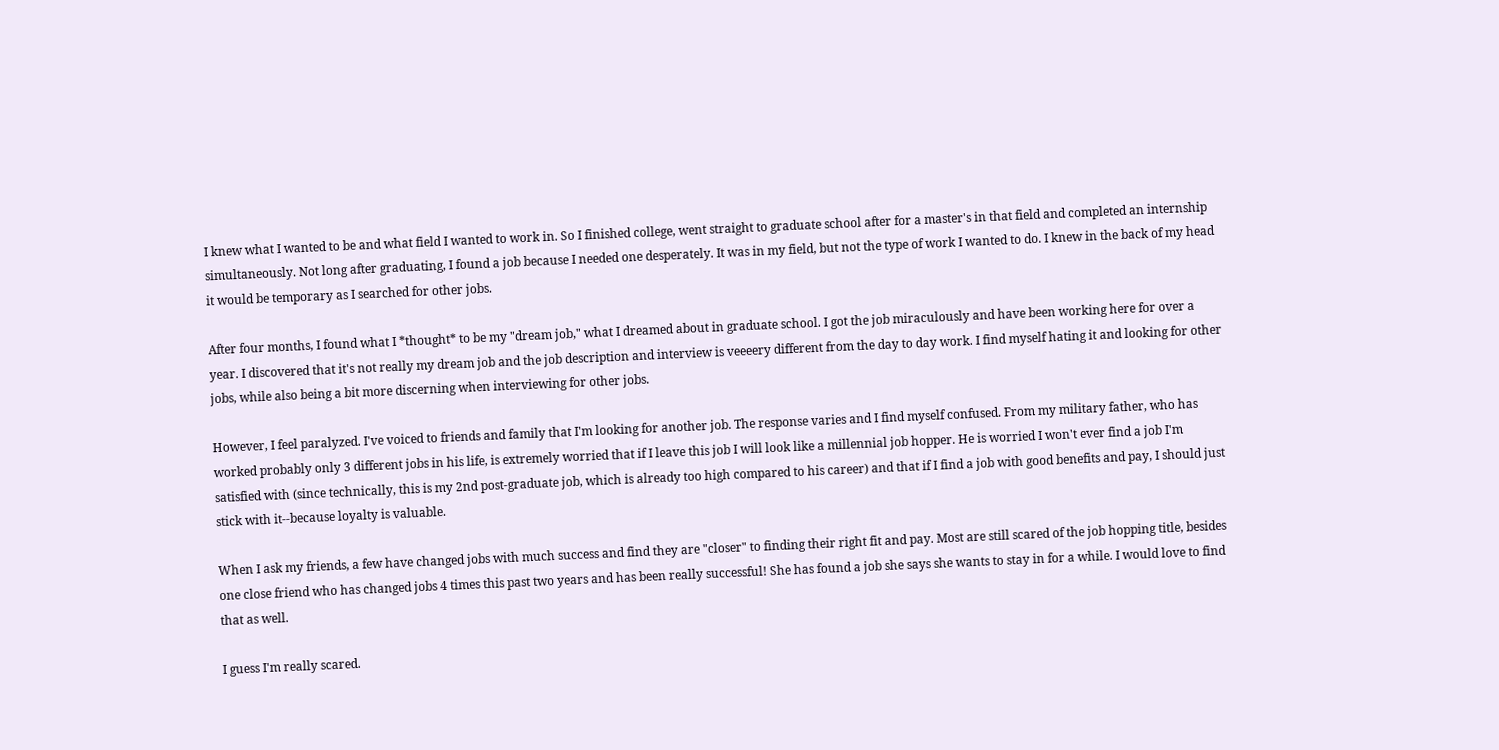I knew what I wanted to be and what field I wanted to work in. So I finished college, went straight to graduate school after for a master's in that field and completed an internship simultaneously. Not long after graduating, I found a job because I needed one desperately. It was in my field, but not the type of work I wanted to do. I knew in the back of my head it would be temporary as I searched for other jobs.

After four months, I found what I *thought* to be my "dream job," what I dreamed about in graduate school. I got the job miraculously and have been working here for over a year. I discovered that it's not really my dream job and the job description and interview is veeeery different from the day to day work. I find myself hating it and looking for other jobs, while also being a bit more discerning when interviewing for other jobs.

However, I feel paralyzed. I've voiced to friends and family that I'm looking for another job. The response varies and I find myself confused. From my military father, who has worked probably only 3 different jobs in his life, is extremely worried that if I leave this job I will look like a millennial job hopper. He is worried I won't ever find a job I'm satisfied with (since technically, this is my 2nd post-graduate job, which is already too high compared to his career) and that if I find a job with good benefits and pay, I should just stick with it--because loyalty is valuable.

When I ask my friends, a few have changed jobs with much success and find they are "closer" to finding their right fit and pay. Most are still scared of the job hopping title, besides one close friend who has changed jobs 4 times this past two years and has been really successful! She has found a job she says she wants to stay in for a while. I would love to find that as well.

I guess I'm really scared.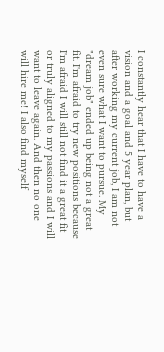I constantly hear that I have to have a vision and a goal and 5 year plan, but after working my current job, I am not even sure what I want to pursue. My "dream job" ended up being not a great fit. I'm afraid to try new positions because I'm afraid I will still not find it a great fit or truly aligned to my passions and I will want to leave again. And then no one will hire me! I also find myself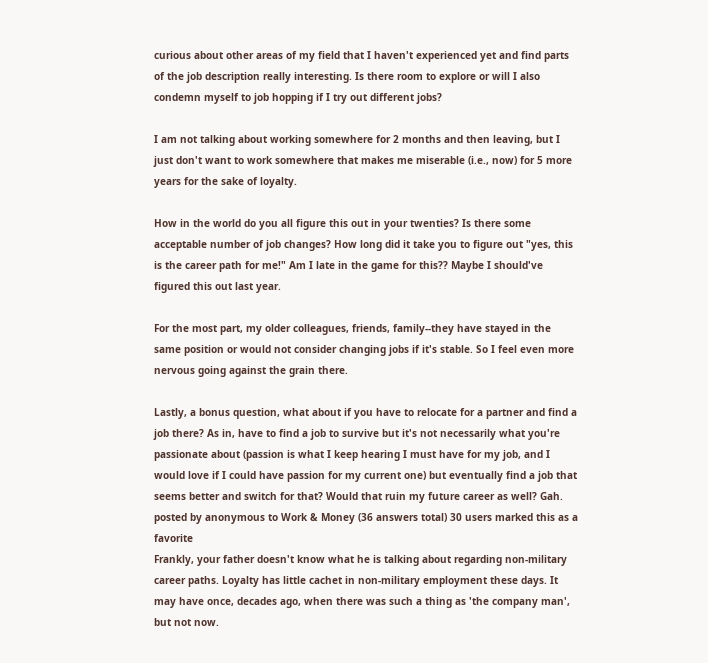curious about other areas of my field that I haven't experienced yet and find parts of the job description really interesting. Is there room to explore or will I also condemn myself to job hopping if I try out different jobs?

I am not talking about working somewhere for 2 months and then leaving, but I just don't want to work somewhere that makes me miserable (i.e., now) for 5 more years for the sake of loyalty.

How in the world do you all figure this out in your twenties? Is there some acceptable number of job changes? How long did it take you to figure out "yes, this is the career path for me!" Am I late in the game for this?? Maybe I should've figured this out last year.

For the most part, my older colleagues, friends, family--they have stayed in the same position or would not consider changing jobs if it's stable. So I feel even more nervous going against the grain there.

Lastly, a bonus question, what about if you have to relocate for a partner and find a job there? As in, have to find a job to survive but it's not necessarily what you're passionate about (passion is what I keep hearing I must have for my job, and I would love if I could have passion for my current one) but eventually find a job that seems better and switch for that? Would that ruin my future career as well? Gah.
posted by anonymous to Work & Money (36 answers total) 30 users marked this as a favorite
Frankly, your father doesn't know what he is talking about regarding non-military career paths. Loyalty has little cachet in non-military employment these days. It may have once, decades ago, when there was such a thing as 'the company man', but not now.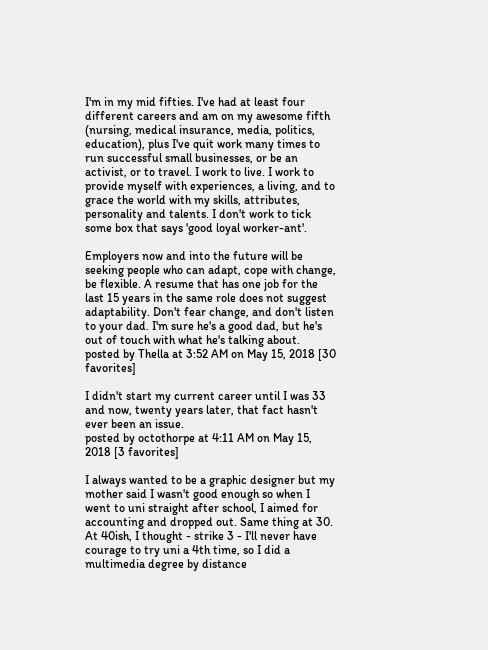I'm in my mid fifties. I've had at least four different careers and am on my awesome fifth (nursing, medical insurance, media, politics, education), plus I've quit work many times to run successful small businesses, or be an activist, or to travel. I work to live. I work to provide myself with experiences, a living, and to grace the world with my skills, attributes, personality and talents. I don't work to tick some box that says 'good loyal worker-ant'.

Employers now and into the future will be seeking people who can adapt, cope with change, be flexible. A resume that has one job for the last 15 years in the same role does not suggest adaptability. Don't fear change, and don't listen to your dad. I'm sure he's a good dad, but he's out of touch with what he's talking about.
posted by Thella at 3:52 AM on May 15, 2018 [30 favorites]

I didn't start my current career until I was 33 and now, twenty years later, that fact hasn't ever been an issue.
posted by octothorpe at 4:11 AM on May 15, 2018 [3 favorites]

I always wanted to be a graphic designer but my mother said I wasn't good enough so when I went to uni straight after school, I aimed for accounting and dropped out. Same thing at 30. At 40ish, I thought - strike 3 - I'll never have courage to try uni a 4th time, so I did a multimedia degree by distance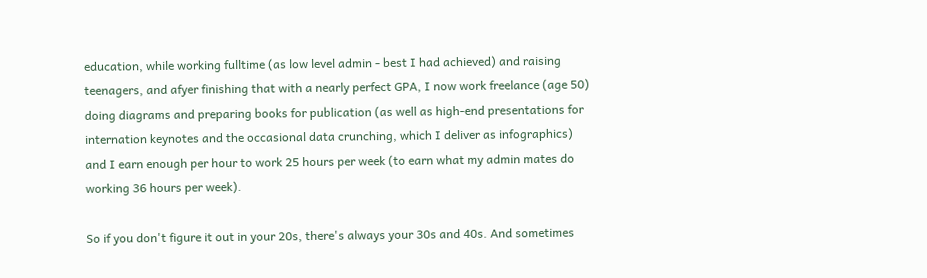education, while working fulltime (as low level admin - best I had achieved) and raising teenagers, and afyer finishing that with a nearly perfect GPA, I now work freelance (age 50) doing diagrams and preparing books for publication (as well as high-end presentations for internation keynotes and the occasional data crunching, which I deliver as infographics) and I earn enough per hour to work 25 hours per week (to earn what my admin mates do working 36 hours per week).

So if you don't figure it out in your 20s, there's always your 30s and 40s. And sometimes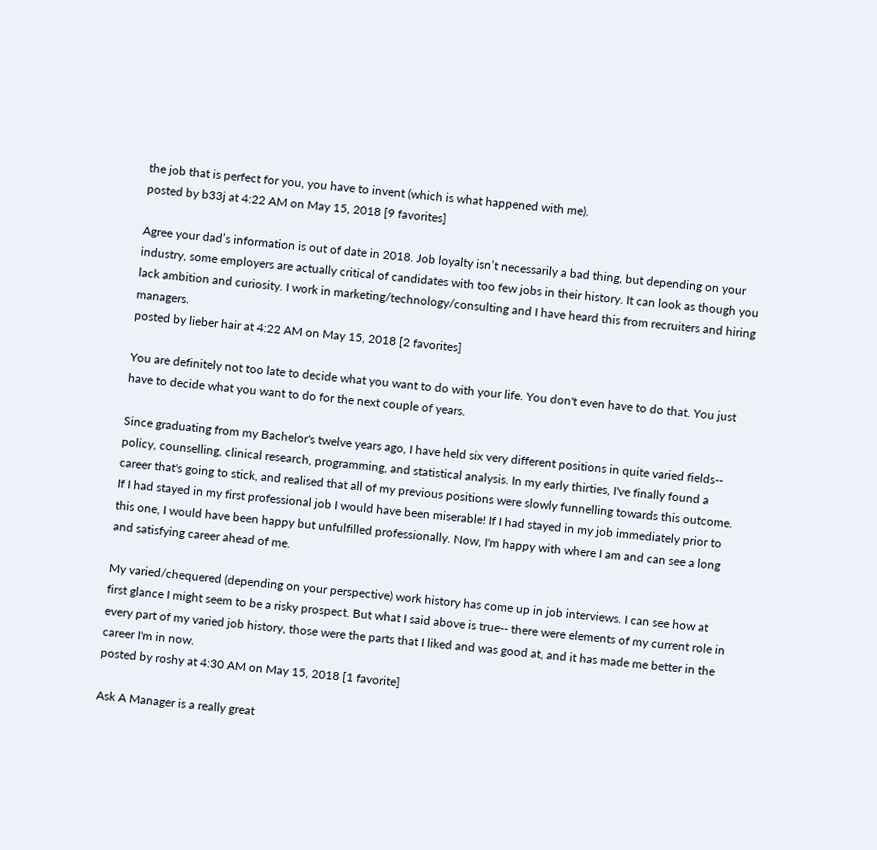the job that is perfect for you, you have to invent (which is what happened with me).
posted by b33j at 4:22 AM on May 15, 2018 [9 favorites]

Agree your dad’s information is out of date in 2018. Job loyalty isn’t necessarily a bad thing, but depending on your industry, some employers are actually critical of candidates with too few jobs in their history. It can look as though you lack ambition and curiosity. I work in marketing/technology/consulting and I have heard this from recruiters and hiring managers.
posted by lieber hair at 4:22 AM on May 15, 2018 [2 favorites]

You are definitely not too late to decide what you want to do with your life. You don't even have to do that. You just have to decide what you want to do for the next couple of years.

Since graduating from my Bachelor's twelve years ago, I have held six very different positions in quite varied fields-- policy, counselling, clinical research, programming, and statistical analysis. In my early thirties, I've finally found a career that's going to stick, and realised that all of my previous positions were slowly funnelling towards this outcome. If I had stayed in my first professional job I would have been miserable! If I had stayed in my job immediately prior to this one, I would have been happy but unfulfilled professionally. Now, I'm happy with where I am and can see a long and satisfying career ahead of me.

My varied/chequered (depending on your perspective) work history has come up in job interviews. I can see how at first glance I might seem to be a risky prospect. But what I said above is true-- there were elements of my current role in every part of my varied job history, those were the parts that I liked and was good at, and it has made me better in the career I'm in now.
posted by roshy at 4:30 AM on May 15, 2018 [1 favorite]

Ask A Manager is a really great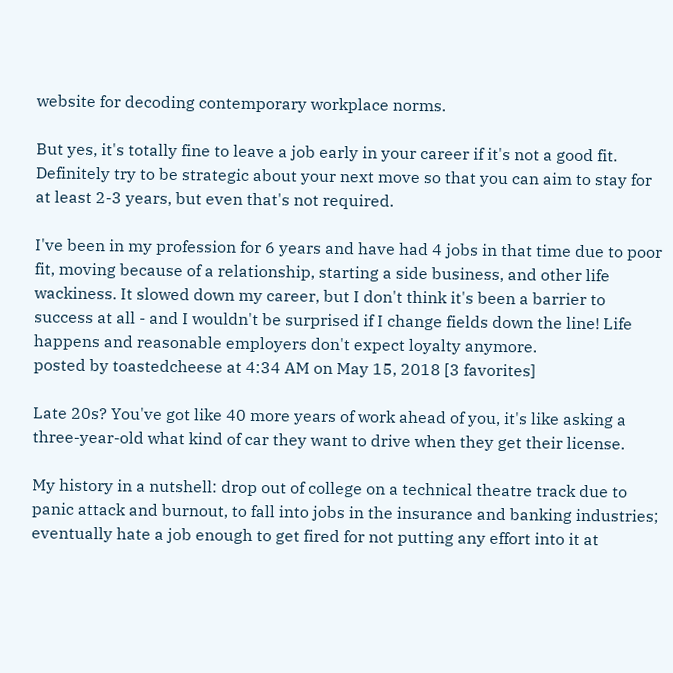website for decoding contemporary workplace norms.

But yes, it's totally fine to leave a job early in your career if it's not a good fit. Definitely try to be strategic about your next move so that you can aim to stay for at least 2-3 years, but even that's not required.

I've been in my profession for 6 years and have had 4 jobs in that time due to poor fit, moving because of a relationship, starting a side business, and other life wackiness. It slowed down my career, but I don't think it's been a barrier to success at all - and I wouldn't be surprised if I change fields down the line! Life happens and reasonable employers don't expect loyalty anymore.
posted by toastedcheese at 4:34 AM on May 15, 2018 [3 favorites]

Late 20s? You've got like 40 more years of work ahead of you, it's like asking a three-year-old what kind of car they want to drive when they get their license.

My history in a nutshell: drop out of college on a technical theatre track due to panic attack and burnout, to fall into jobs in the insurance and banking industries; eventually hate a job enough to get fired for not putting any effort into it at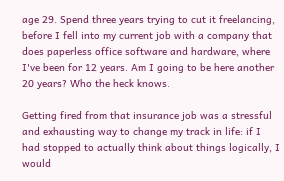age 29. Spend three years trying to cut it freelancing, before I fell into my current job with a company that does paperless office software and hardware, where I've been for 12 years. Am I going to be here another 20 years? Who the heck knows.

Getting fired from that insurance job was a stressful and exhausting way to change my track in life: if I had stopped to actually think about things logically, I would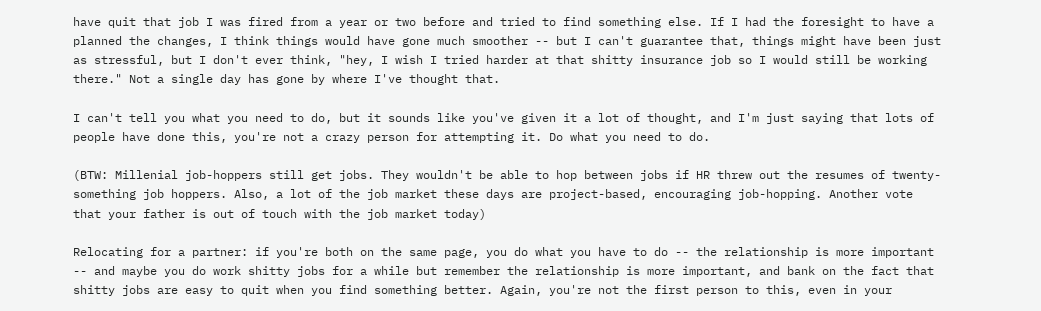have quit that job I was fired from a year or two before and tried to find something else. If I had the foresight to have a planned the changes, I think things would have gone much smoother -- but I can't guarantee that, things might have been just as stressful, but I don't ever think, "hey, I wish I tried harder at that shitty insurance job so I would still be working there." Not a single day has gone by where I've thought that.

I can't tell you what you need to do, but it sounds like you've given it a lot of thought, and I'm just saying that lots of people have done this, you're not a crazy person for attempting it. Do what you need to do.

(BTW: Millenial job-hoppers still get jobs. They wouldn't be able to hop between jobs if HR threw out the resumes of twenty-something job hoppers. Also, a lot of the job market these days are project-based, encouraging job-hopping. Another vote that your father is out of touch with the job market today)

Relocating for a partner: if you're both on the same page, you do what you have to do -- the relationship is more important -- and maybe you do work shitty jobs for a while but remember the relationship is more important, and bank on the fact that shitty jobs are easy to quit when you find something better. Again, you're not the first person to this, even in your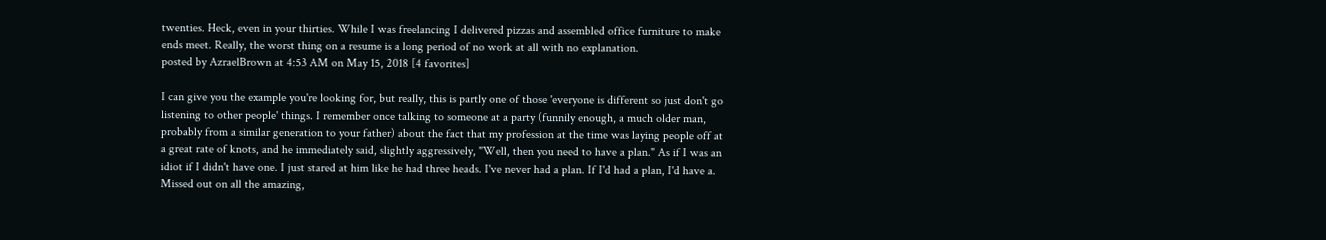twenties. Heck, even in your thirties. While I was freelancing I delivered pizzas and assembled office furniture to make ends meet. Really, the worst thing on a resume is a long period of no work at all with no explanation.
posted by AzraelBrown at 4:53 AM on May 15, 2018 [4 favorites]

I can give you the example you're looking for, but really, this is partly one of those 'everyone is different so just don't go listening to other people' things. I remember once talking to someone at a party (funnily enough, a much older man, probably from a similar generation to your father) about the fact that my profession at the time was laying people off at a great rate of knots, and he immediately said, slightly aggressively, "Well, then you need to have a plan." As if I was an idiot if I didn't have one. I just stared at him like he had three heads. I've never had a plan. If I'd had a plan, I'd have a. Missed out on all the amazing,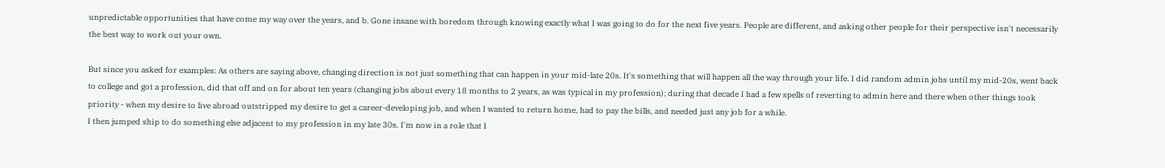unpredictable opportunities that have come my way over the years, and b. Gone insane with boredom through knowing exactly what I was going to do for the next five years. People are different, and asking other people for their perspective isn't necessarily the best way to work out your own.

But since you asked for examples: As others are saying above, changing direction is not just something that can happen in your mid-late 20s. It's something that will happen all the way through your life. I did random admin jobs until my mid-20s, went back to college and got a profession, did that off and on for about ten years (changing jobs about every 18 months to 2 years, as was typical in my profession); during that decade I had a few spells of reverting to admin here and there when other things took priority - when my desire to live abroad outstripped my desire to get a career-developing job, and when I wanted to return home, had to pay the bills, and needed just any job for a while.
I then jumped ship to do something else adjacent to my profession in my late 30s. I'm now in a role that I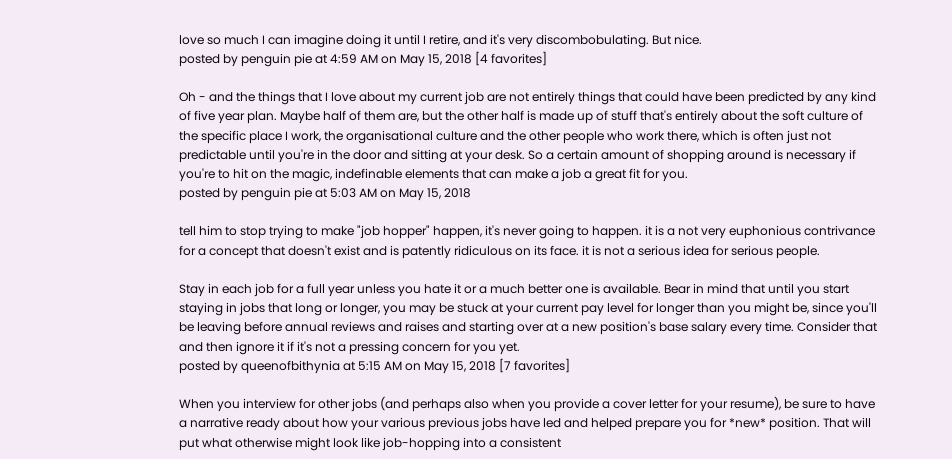love so much I can imagine doing it until I retire, and it's very discombobulating. But nice.
posted by penguin pie at 4:59 AM on May 15, 2018 [4 favorites]

Oh - and the things that I love about my current job are not entirely things that could have been predicted by any kind of five year plan. Maybe half of them are, but the other half is made up of stuff that's entirely about the soft culture of the specific place I work, the organisational culture and the other people who work there, which is often just not predictable until you're in the door and sitting at your desk. So a certain amount of shopping around is necessary if you're to hit on the magic, indefinable elements that can make a job a great fit for you.
posted by penguin pie at 5:03 AM on May 15, 2018

tell him to stop trying to make "job hopper" happen, it's never going to happen. it is a not very euphonious contrivance for a concept that doesn't exist and is patently ridiculous on its face. it is not a serious idea for serious people.

Stay in each job for a full year unless you hate it or a much better one is available. Bear in mind that until you start staying in jobs that long or longer, you may be stuck at your current pay level for longer than you might be, since you'll be leaving before annual reviews and raises and starting over at a new position's base salary every time. Consider that and then ignore it if it's not a pressing concern for you yet.
posted by queenofbithynia at 5:15 AM on May 15, 2018 [7 favorites]

When you interview for other jobs (and perhaps also when you provide a cover letter for your resume), be sure to have a narrative ready about how your various previous jobs have led and helped prepare you for *new* position. That will put what otherwise might look like job-hopping into a consistent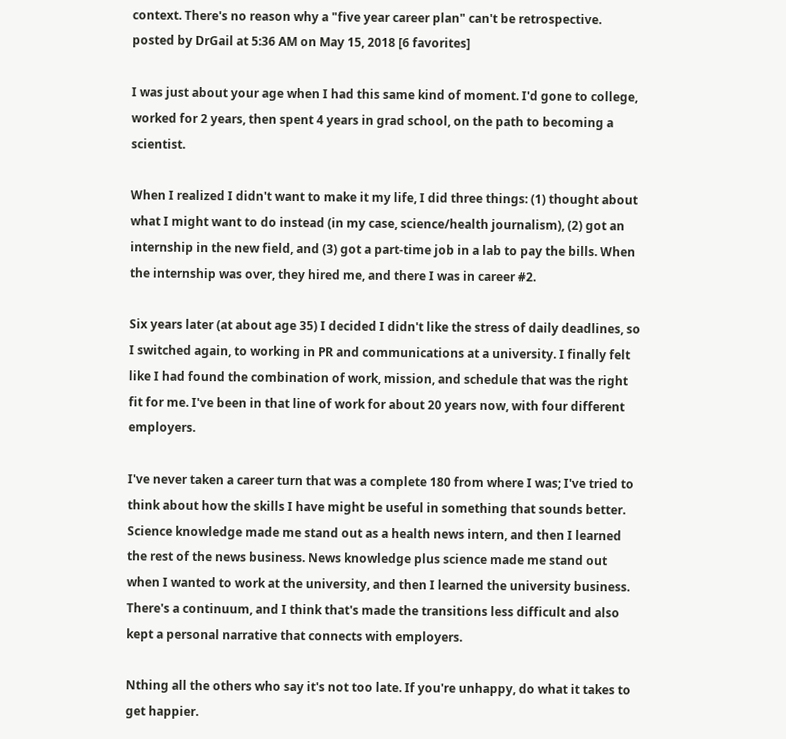context. There's no reason why a "five year career plan" can't be retrospective.
posted by DrGail at 5:36 AM on May 15, 2018 [6 favorites]

I was just about your age when I had this same kind of moment. I'd gone to college, worked for 2 years, then spent 4 years in grad school, on the path to becoming a scientist.

When I realized I didn't want to make it my life, I did three things: (1) thought about what I might want to do instead (in my case, science/health journalism), (2) got an internship in the new field, and (3) got a part-time job in a lab to pay the bills. When the internship was over, they hired me, and there I was in career #2.

Six years later (at about age 35) I decided I didn't like the stress of daily deadlines, so I switched again, to working in PR and communications at a university. I finally felt like I had found the combination of work, mission, and schedule that was the right fit for me. I've been in that line of work for about 20 years now, with four different employers.

I've never taken a career turn that was a complete 180 from where I was; I've tried to think about how the skills I have might be useful in something that sounds better. Science knowledge made me stand out as a health news intern, and then I learned the rest of the news business. News knowledge plus science made me stand out when I wanted to work at the university, and then I learned the university business. There's a continuum, and I think that's made the transitions less difficult and also kept a personal narrative that connects with employers.

Nthing all the others who say it's not too late. If you're unhappy, do what it takes to get happier.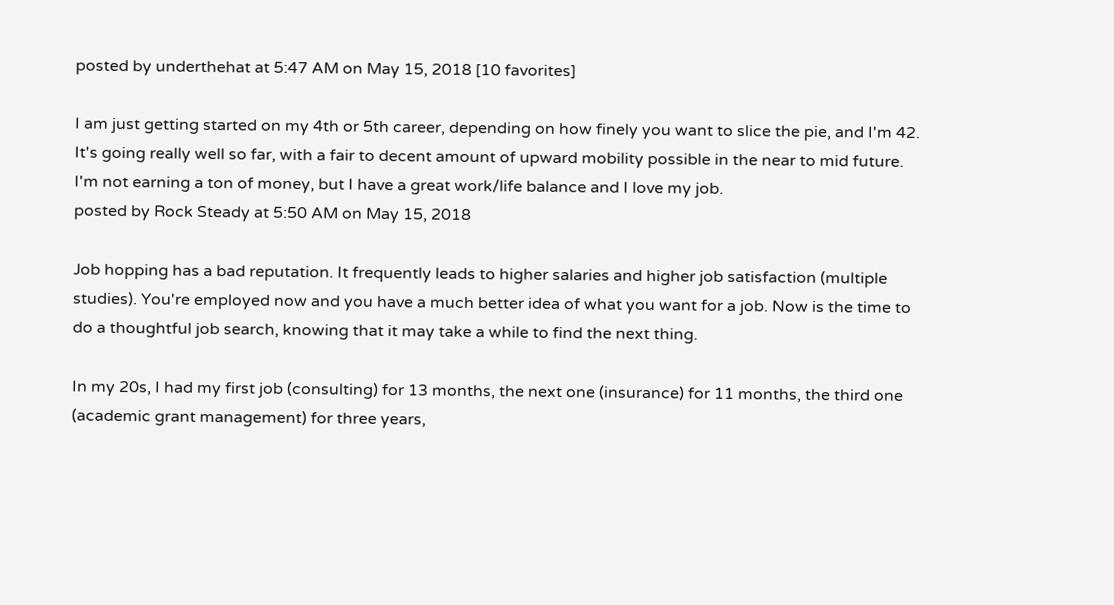posted by underthehat at 5:47 AM on May 15, 2018 [10 favorites]

I am just getting started on my 4th or 5th career, depending on how finely you want to slice the pie, and I'm 42. It's going really well so far, with a fair to decent amount of upward mobility possible in the near to mid future. I'm not earning a ton of money, but I have a great work/life balance and I love my job.
posted by Rock Steady at 5:50 AM on May 15, 2018

Job hopping has a bad reputation. It frequently leads to higher salaries and higher job satisfaction (multiple studies). You're employed now and you have a much better idea of what you want for a job. Now is the time to do a thoughtful job search, knowing that it may take a while to find the next thing.

In my 20s, I had my first job (consulting) for 13 months, the next one (insurance) for 11 months, the third one (academic grant management) for three years,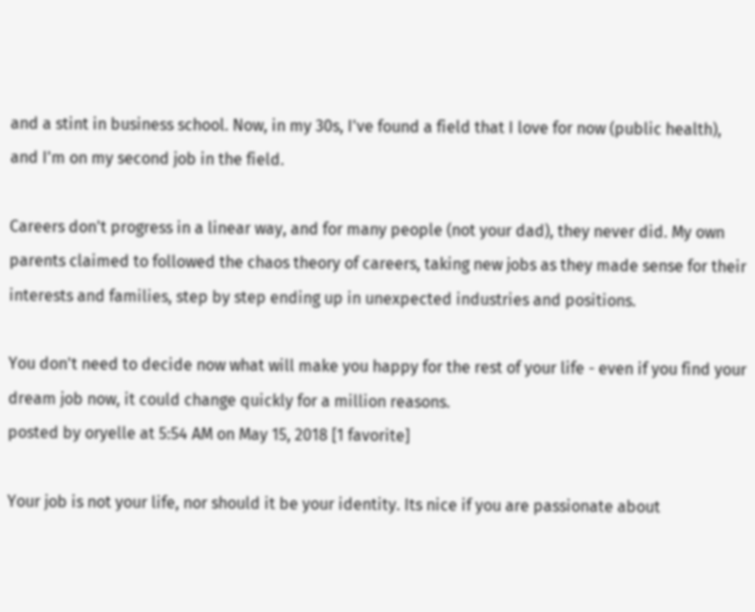and a stint in business school. Now, in my 30s, I've found a field that I love for now (public health), and I'm on my second job in the field.

Careers don't progress in a linear way, and for many people (not your dad), they never did. My own parents claimed to followed the chaos theory of careers, taking new jobs as they made sense for their interests and families, step by step ending up in unexpected industries and positions.

You don't need to decide now what will make you happy for the rest of your life - even if you find your dream job now, it could change quickly for a million reasons.
posted by oryelle at 5:54 AM on May 15, 2018 [1 favorite]

Your job is not your life, nor should it be your identity. Its nice if you are passionate about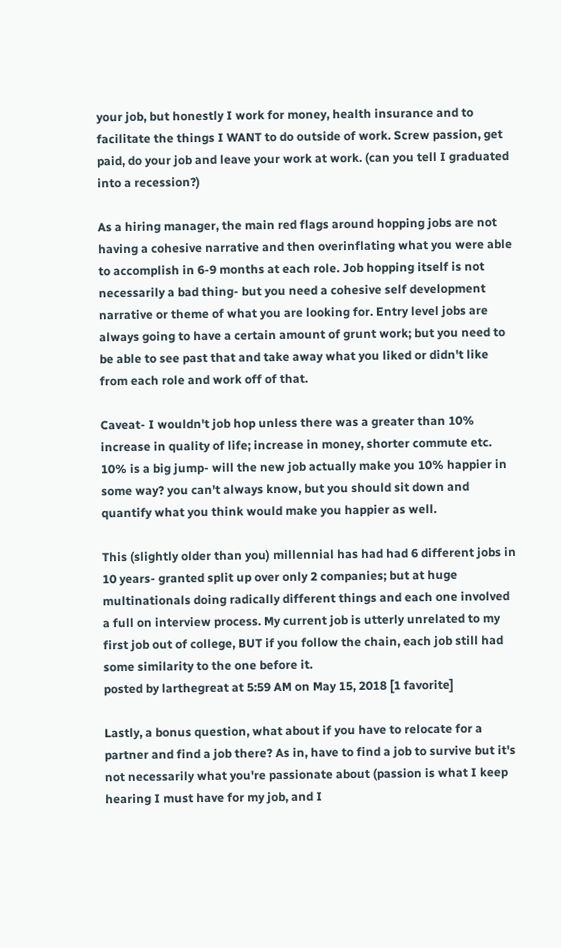your job, but honestly I work for money, health insurance and to facilitate the things I WANT to do outside of work. Screw passion, get paid, do your job and leave your work at work. (can you tell I graduated into a recession?)

As a hiring manager, the main red flags around hopping jobs are not having a cohesive narrative and then overinflating what you were able to accomplish in 6-9 months at each role. Job hopping itself is not necessarily a bad thing- but you need a cohesive self development narrative or theme of what you are looking for. Entry level jobs are always going to have a certain amount of grunt work; but you need to be able to see past that and take away what you liked or didn't like from each role and work off of that.

Caveat- I wouldn't job hop unless there was a greater than 10% increase in quality of life; increase in money, shorter commute etc. 10% is a big jump- will the new job actually make you 10% happier in some way? you can't always know, but you should sit down and quantify what you think would make you happier as well.

This (slightly older than you) millennial has had had 6 different jobs in 10 years- granted split up over only 2 companies; but at huge multinationals doing radically different things and each one involved a full on interview process. My current job is utterly unrelated to my first job out of college, BUT if you follow the chain, each job still had some similarity to the one before it.
posted by larthegreat at 5:59 AM on May 15, 2018 [1 favorite]

Lastly, a bonus question, what about if you have to relocate for a partner and find a job there? As in, have to find a job to survive but it's not necessarily what you're passionate about (passion is what I keep hearing I must have for my job, and I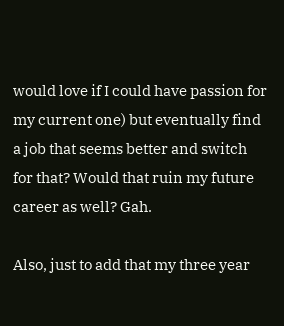would love if I could have passion for my current one) but eventually find a job that seems better and switch for that? Would that ruin my future career as well? Gah.

Also, just to add that my three year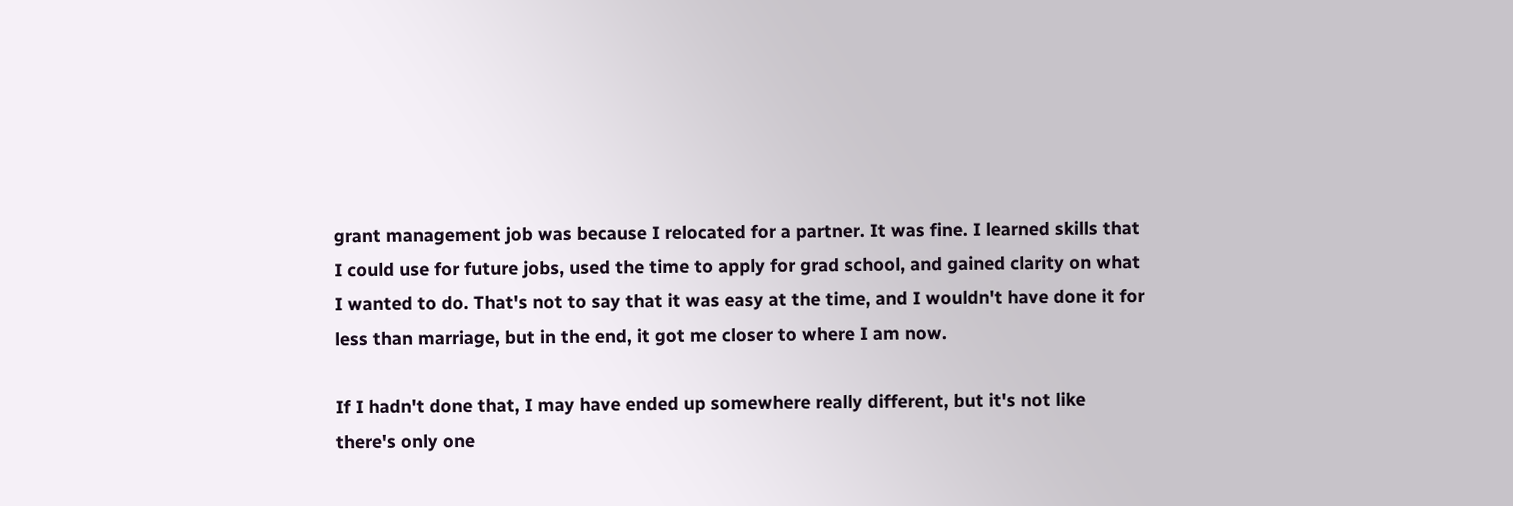grant management job was because I relocated for a partner. It was fine. I learned skills that I could use for future jobs, used the time to apply for grad school, and gained clarity on what I wanted to do. That's not to say that it was easy at the time, and I wouldn't have done it for less than marriage, but in the end, it got me closer to where I am now.

If I hadn't done that, I may have ended up somewhere really different, but it's not like there's only one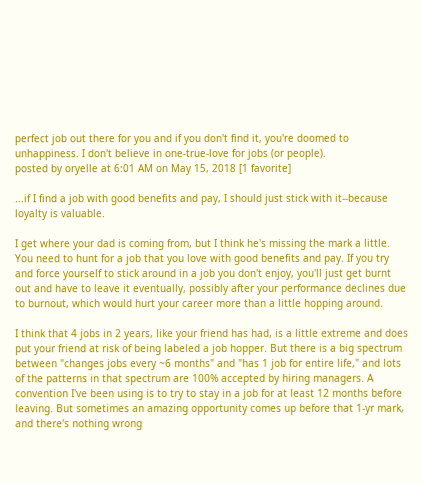perfect job out there for you and if you don't find it, you're doomed to unhappiness. I don't believe in one-true-love for jobs (or people).
posted by oryelle at 6:01 AM on May 15, 2018 [1 favorite]

...if I find a job with good benefits and pay, I should just stick with it--because loyalty is valuable.

I get where your dad is coming from, but I think he's missing the mark a little. You need to hunt for a job that you love with good benefits and pay. If you try and force yourself to stick around in a job you don't enjoy, you'll just get burnt out and have to leave it eventually, possibly after your performance declines due to burnout, which would hurt your career more than a little hopping around.

I think that 4 jobs in 2 years, like your friend has had, is a little extreme and does put your friend at risk of being labeled a job hopper. But there is a big spectrum between "changes jobs every ~6 months" and "has 1 job for entire life," and lots of the patterns in that spectrum are 100% accepted by hiring managers. A convention I've been using is to try to stay in a job for at least 12 months before leaving. But sometimes an amazing opportunity comes up before that 1-yr mark, and there's nothing wrong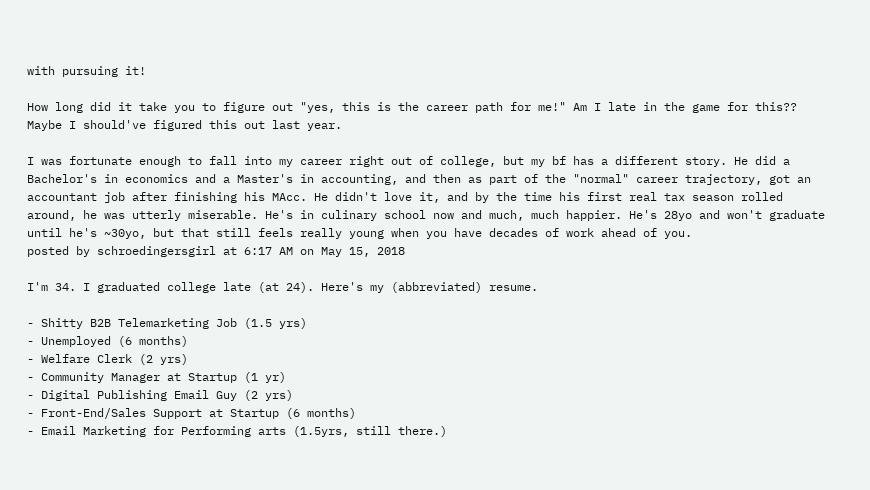with pursuing it!

How long did it take you to figure out "yes, this is the career path for me!" Am I late in the game for this?? Maybe I should've figured this out last year.

I was fortunate enough to fall into my career right out of college, but my bf has a different story. He did a Bachelor's in economics and a Master's in accounting, and then as part of the "normal" career trajectory, got an accountant job after finishing his MAcc. He didn't love it, and by the time his first real tax season rolled around, he was utterly miserable. He's in culinary school now and much, much happier. He's 28yo and won't graduate until he's ~30yo, but that still feels really young when you have decades of work ahead of you.
posted by schroedingersgirl at 6:17 AM on May 15, 2018

I'm 34. I graduated college late (at 24). Here's my (abbreviated) resume.

- Shitty B2B Telemarketing Job (1.5 yrs)
- Unemployed (6 months)
- Welfare Clerk (2 yrs)
- Community Manager at Startup (1 yr)
- Digital Publishing Email Guy (2 yrs)
- Front-End/Sales Support at Startup (6 months)
- Email Marketing for Performing arts (1.5yrs, still there.)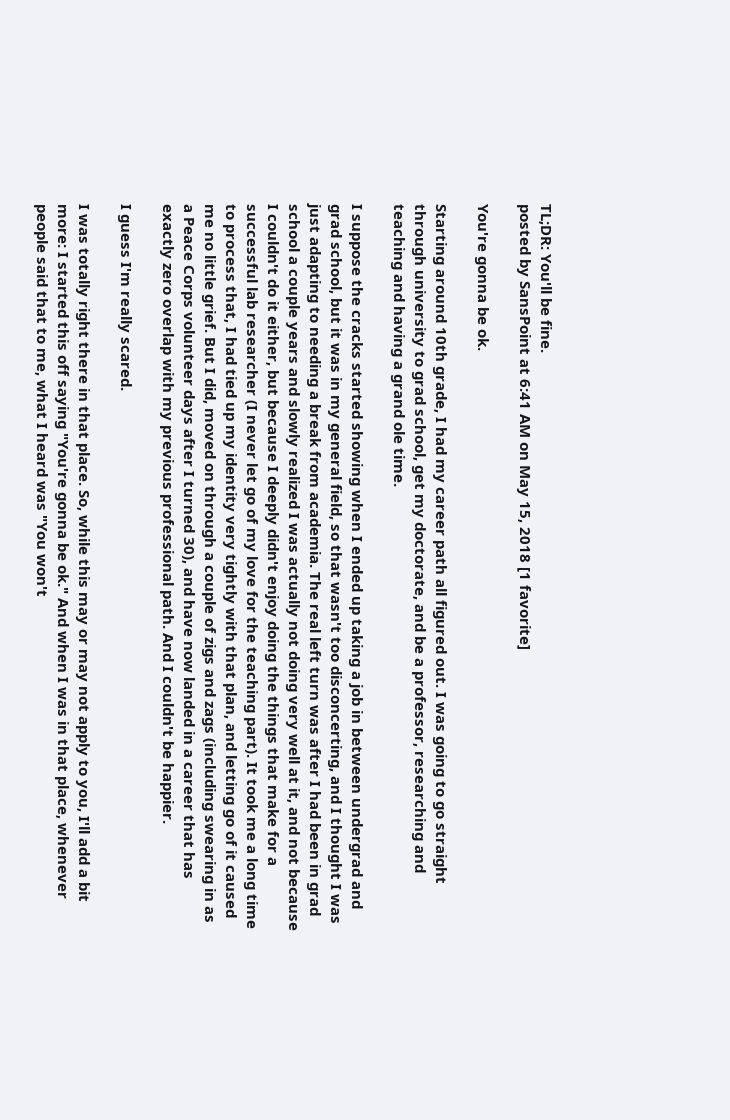TL;DR: You'll be fine.
posted by SansPoint at 6:41 AM on May 15, 2018 [1 favorite]

You're gonna be ok.

Starting around 10th grade, I had my career path all figured out. I was going to go straight through university to grad school, get my doctorate, and be a professor, researching and teaching and having a grand ole time.

I suppose the cracks started showing when I ended up taking a job in between undergrad and grad school, but it was in my general field, so that wasn't too disconcerting, and I thought I was just adapting to needing a break from academia. The real left turn was after I had been in grad school a couple years and slowly realized I was actually not doing very well at it, and not because I couldn't do it either, but because I deeply didn't enjoy doing the things that make for a successful lab researcher (I never let go of my love for the teaching part). It took me a long time to process that, I had tied up my identity very tightly with that plan, and letting go of it caused me no little grief. But I did, moved on through a couple of zigs and zags (including swearing in as a Peace Corps volunteer days after I turned 30), and have now landed in a career that has exactly zero overlap with my previous professional path. And I couldn't be happier.

I guess I'm really scared.

I was totally right there in that place. So, while this may or may not apply to you, I'll add a bit more: I started this off saying "You're gonna be ok." And when I was in that place, whenever people said that to me, what I heard was "You won't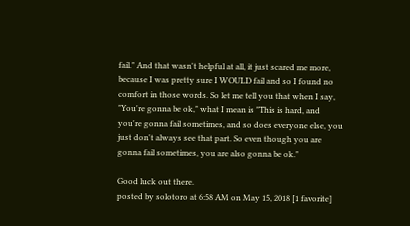fail." And that wasn't helpful at all, it just scared me more, because I was pretty sure I WOULD fail and so I found no comfort in those words. So let me tell you that when I say, "You're gonna be ok," what I mean is "This is hard, and you're gonna fail sometimes, and so does everyone else, you just don't always see that part. So even though you are gonna fail sometimes, you are also gonna be ok."

Good luck out there.
posted by solotoro at 6:58 AM on May 15, 2018 [1 favorite]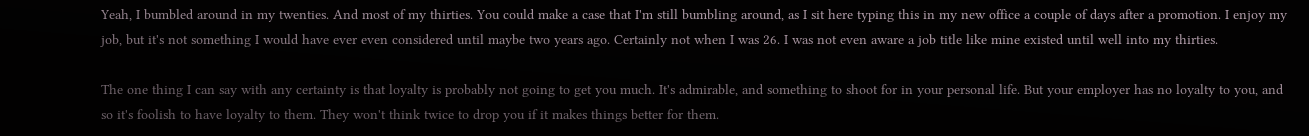Yeah, I bumbled around in my twenties. And most of my thirties. You could make a case that I'm still bumbling around, as I sit here typing this in my new office a couple of days after a promotion. I enjoy my job, but it's not something I would have ever even considered until maybe two years ago. Certainly not when I was 26. I was not even aware a job title like mine existed until well into my thirties.

The one thing I can say with any certainty is that loyalty is probably not going to get you much. It's admirable, and something to shoot for in your personal life. But your employer has no loyalty to you, and so it's foolish to have loyalty to them. They won't think twice to drop you if it makes things better for them.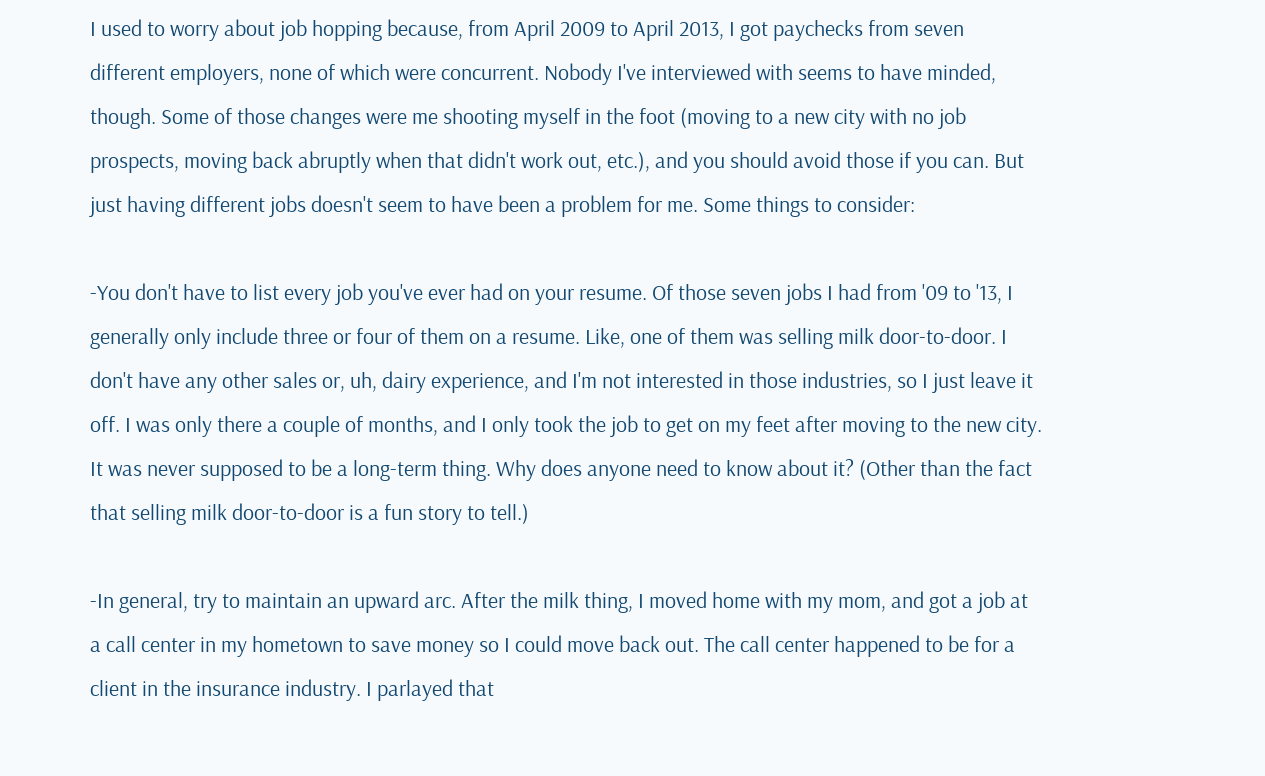I used to worry about job hopping because, from April 2009 to April 2013, I got paychecks from seven different employers, none of which were concurrent. Nobody I've interviewed with seems to have minded, though. Some of those changes were me shooting myself in the foot (moving to a new city with no job prospects, moving back abruptly when that didn't work out, etc.), and you should avoid those if you can. But just having different jobs doesn't seem to have been a problem for me. Some things to consider:

-You don't have to list every job you've ever had on your resume. Of those seven jobs I had from '09 to '13, I generally only include three or four of them on a resume. Like, one of them was selling milk door-to-door. I don't have any other sales or, uh, dairy experience, and I'm not interested in those industries, so I just leave it off. I was only there a couple of months, and I only took the job to get on my feet after moving to the new city. It was never supposed to be a long-term thing. Why does anyone need to know about it? (Other than the fact that selling milk door-to-door is a fun story to tell.)

-In general, try to maintain an upward arc. After the milk thing, I moved home with my mom, and got a job at a call center in my hometown to save money so I could move back out. The call center happened to be for a client in the insurance industry. I parlayed that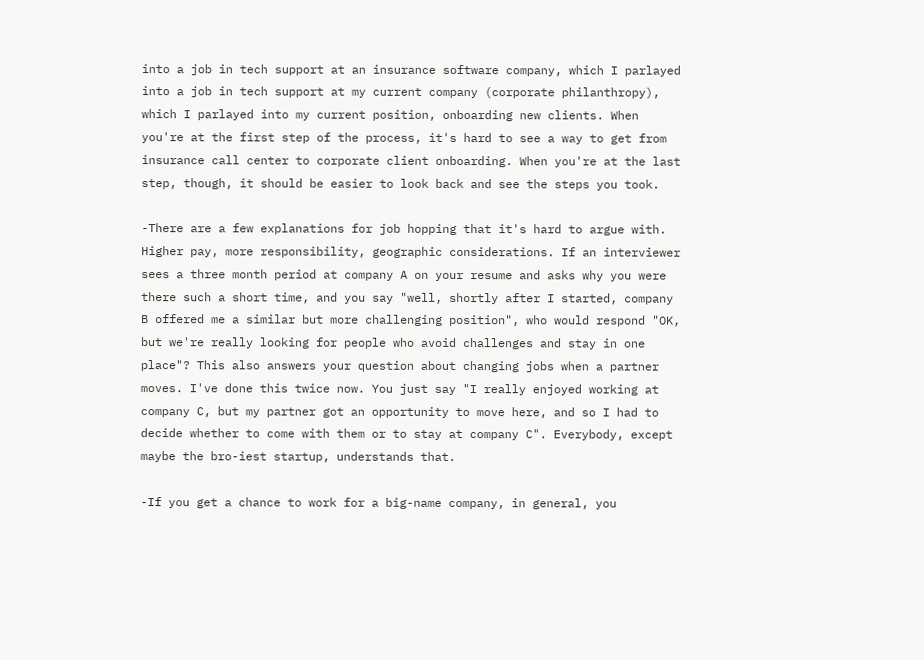into a job in tech support at an insurance software company, which I parlayed into a job in tech support at my current company (corporate philanthropy), which I parlayed into my current position, onboarding new clients. When you're at the first step of the process, it's hard to see a way to get from insurance call center to corporate client onboarding. When you're at the last step, though, it should be easier to look back and see the steps you took.

-There are a few explanations for job hopping that it's hard to argue with. Higher pay, more responsibility, geographic considerations. If an interviewer sees a three month period at company A on your resume and asks why you were there such a short time, and you say "well, shortly after I started, company B offered me a similar but more challenging position", who would respond "OK, but we're really looking for people who avoid challenges and stay in one place"? This also answers your question about changing jobs when a partner moves. I've done this twice now. You just say "I really enjoyed working at company C, but my partner got an opportunity to move here, and so I had to decide whether to come with them or to stay at company C". Everybody, except maybe the bro-iest startup, understands that.

-If you get a chance to work for a big-name company, in general, you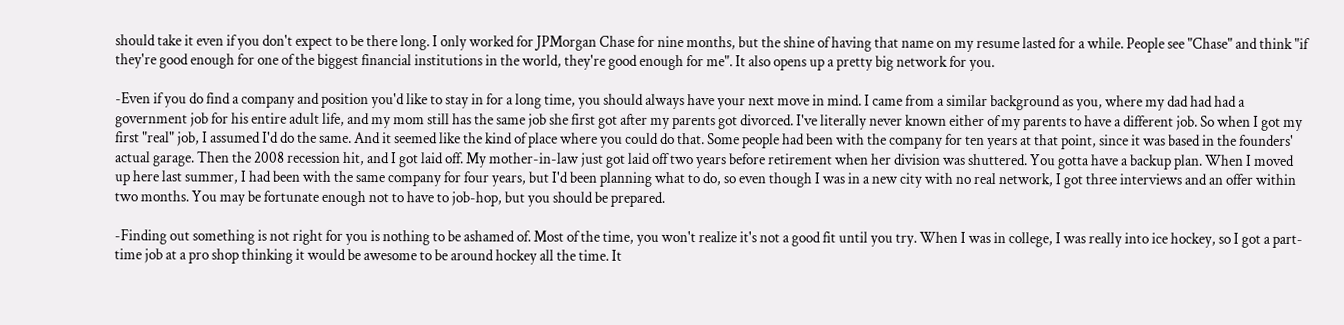should take it even if you don't expect to be there long. I only worked for JPMorgan Chase for nine months, but the shine of having that name on my resume lasted for a while. People see "Chase" and think "if they're good enough for one of the biggest financial institutions in the world, they're good enough for me". It also opens up a pretty big network for you.

-Even if you do find a company and position you'd like to stay in for a long time, you should always have your next move in mind. I came from a similar background as you, where my dad had had a government job for his entire adult life, and my mom still has the same job she first got after my parents got divorced. I've literally never known either of my parents to have a different job. So when I got my first "real" job, I assumed I'd do the same. And it seemed like the kind of place where you could do that. Some people had been with the company for ten years at that point, since it was based in the founders' actual garage. Then the 2008 recession hit, and I got laid off. My mother-in-law just got laid off two years before retirement when her division was shuttered. You gotta have a backup plan. When I moved up here last summer, I had been with the same company for four years, but I'd been planning what to do, so even though I was in a new city with no real network, I got three interviews and an offer within two months. You may be fortunate enough not to have to job-hop, but you should be prepared.

-Finding out something is not right for you is nothing to be ashamed of. Most of the time, you won't realize it's not a good fit until you try. When I was in college, I was really into ice hockey, so I got a part-time job at a pro shop thinking it would be awesome to be around hockey all the time. It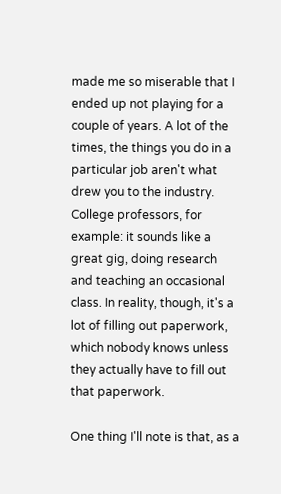made me so miserable that I ended up not playing for a couple of years. A lot of the times, the things you do in a particular job aren't what drew you to the industry. College professors, for example: it sounds like a great gig, doing research and teaching an occasional class. In reality, though, it's a lot of filling out paperwork, which nobody knows unless they actually have to fill out that paperwork.

One thing I'll note is that, as a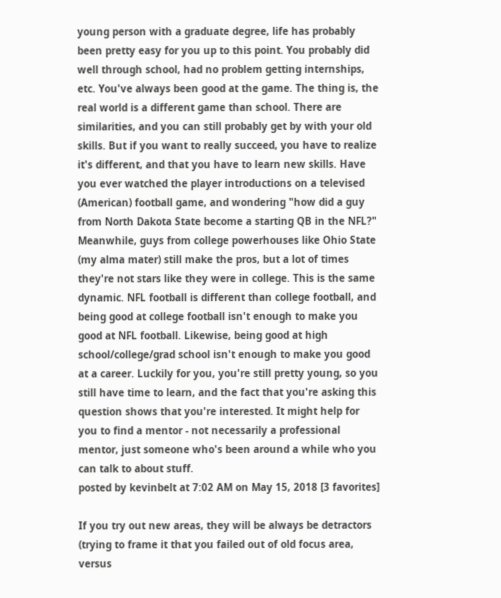young person with a graduate degree, life has probably been pretty easy for you up to this point. You probably did well through school, had no problem getting internships, etc. You've always been good at the game. The thing is, the real world is a different game than school. There are similarities, and you can still probably get by with your old skills. But if you want to really succeed, you have to realize it's different, and that you have to learn new skills. Have you ever watched the player introductions on a televised (American) football game, and wondering "how did a guy from North Dakota State become a starting QB in the NFL?" Meanwhile, guys from college powerhouses like Ohio State (my alma mater) still make the pros, but a lot of times they're not stars like they were in college. This is the same dynamic. NFL football is different than college football, and being good at college football isn't enough to make you good at NFL football. Likewise, being good at high school/college/grad school isn't enough to make you good at a career. Luckily for you, you're still pretty young, so you still have time to learn, and the fact that you're asking this question shows that you're interested. It might help for you to find a mentor - not necessarily a professional mentor, just someone who's been around a while who you can talk to about stuff.
posted by kevinbelt at 7:02 AM on May 15, 2018 [3 favorites]

If you try out new areas, they will be always be detractors (trying to frame it that you failed out of old focus area, versus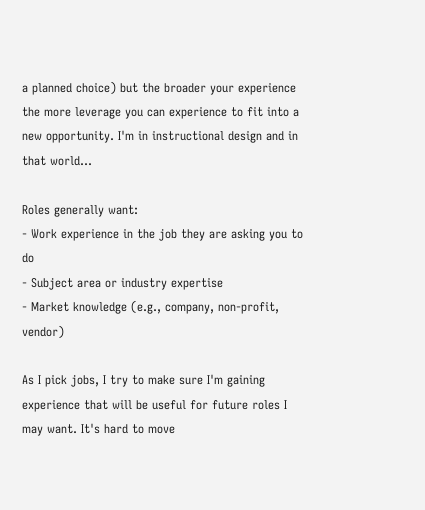a planned choice) but the broader your experience the more leverage you can experience to fit into a new opportunity. I'm in instructional design and in that world...

Roles generally want:
- Work experience in the job they are asking you to do
- Subject area or industry expertise
- Market knowledge (e.g., company, non-profit, vendor)

As I pick jobs, I try to make sure I'm gaining experience that will be useful for future roles I may want. It's hard to move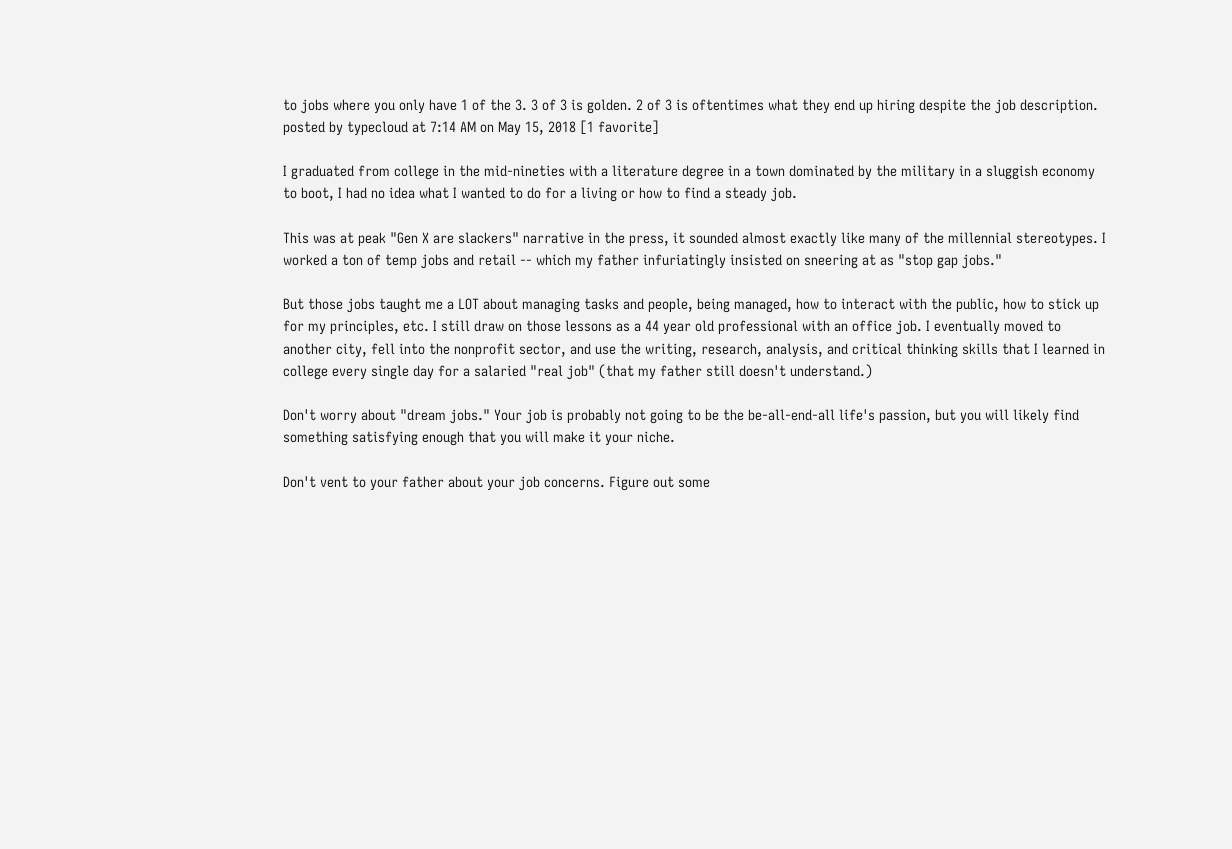to jobs where you only have 1 of the 3. 3 of 3 is golden. 2 of 3 is oftentimes what they end up hiring despite the job description.
posted by typecloud at 7:14 AM on May 15, 2018 [1 favorite]

I graduated from college in the mid-nineties with a literature degree in a town dominated by the military in a sluggish economy to boot, I had no idea what I wanted to do for a living or how to find a steady job.

This was at peak "Gen X are slackers" narrative in the press, it sounded almost exactly like many of the millennial stereotypes. I worked a ton of temp jobs and retail -- which my father infuriatingly insisted on sneering at as "stop gap jobs."

But those jobs taught me a LOT about managing tasks and people, being managed, how to interact with the public, how to stick up for my principles, etc. I still draw on those lessons as a 44 year old professional with an office job. I eventually moved to another city, fell into the nonprofit sector, and use the writing, research, analysis, and critical thinking skills that I learned in college every single day for a salaried "real job" (that my father still doesn't understand.)

Don't worry about "dream jobs." Your job is probably not going to be the be-all-end-all life's passion, but you will likely find something satisfying enough that you will make it your niche.

Don't vent to your father about your job concerns. Figure out some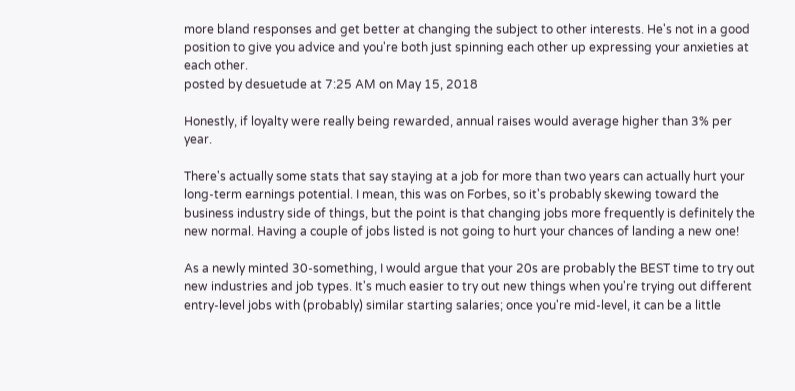more bland responses and get better at changing the subject to other interests. He's not in a good position to give you advice and you're both just spinning each other up expressing your anxieties at each other.
posted by desuetude at 7:25 AM on May 15, 2018

Honestly, if loyalty were really being rewarded, annual raises would average higher than 3% per year.

There's actually some stats that say staying at a job for more than two years can actually hurt your long-term earnings potential. I mean, this was on Forbes, so it's probably skewing toward the business industry side of things, but the point is that changing jobs more frequently is definitely the new normal. Having a couple of jobs listed is not going to hurt your chances of landing a new one!

As a newly minted 30-something, I would argue that your 20s are probably the BEST time to try out new industries and job types. It's much easier to try out new things when you're trying out different entry-level jobs with (probably) similar starting salaries; once you're mid-level, it can be a little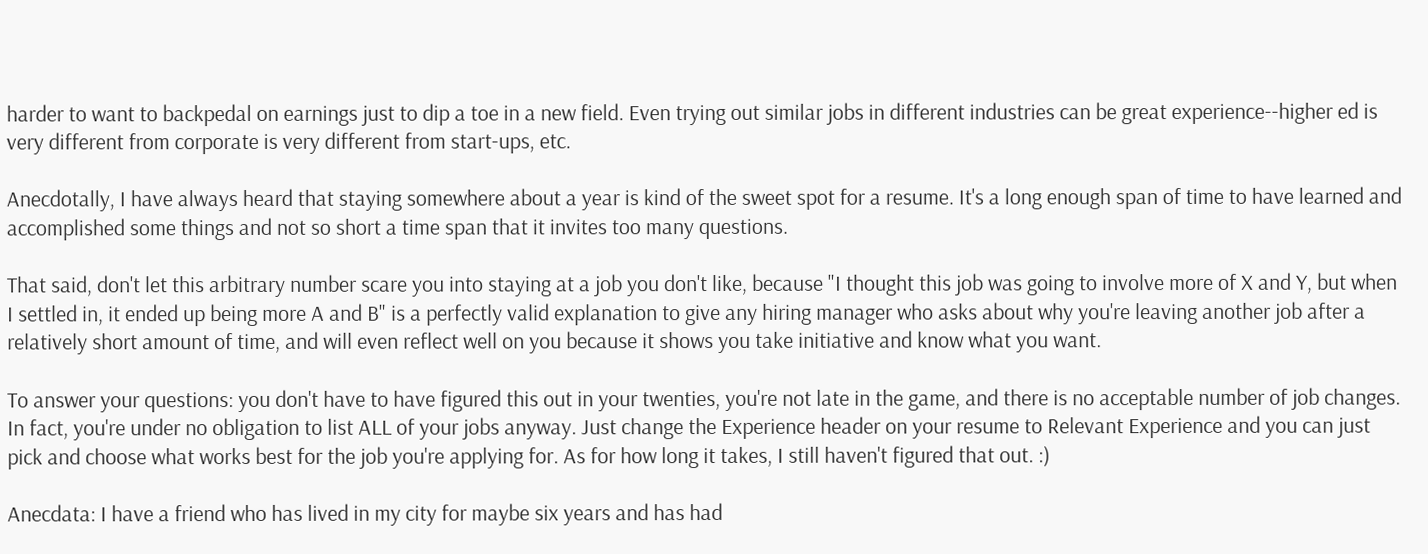harder to want to backpedal on earnings just to dip a toe in a new field. Even trying out similar jobs in different industries can be great experience--higher ed is very different from corporate is very different from start-ups, etc.

Anecdotally, I have always heard that staying somewhere about a year is kind of the sweet spot for a resume. It's a long enough span of time to have learned and accomplished some things and not so short a time span that it invites too many questions.

That said, don't let this arbitrary number scare you into staying at a job you don't like, because "I thought this job was going to involve more of X and Y, but when I settled in, it ended up being more A and B" is a perfectly valid explanation to give any hiring manager who asks about why you're leaving another job after a relatively short amount of time, and will even reflect well on you because it shows you take initiative and know what you want.

To answer your questions: you don't have to have figured this out in your twenties, you're not late in the game, and there is no acceptable number of job changes. In fact, you're under no obligation to list ALL of your jobs anyway. Just change the Experience header on your resume to Relevant Experience and you can just pick and choose what works best for the job you're applying for. As for how long it takes, I still haven't figured that out. :)

Anecdata: I have a friend who has lived in my city for maybe six years and has had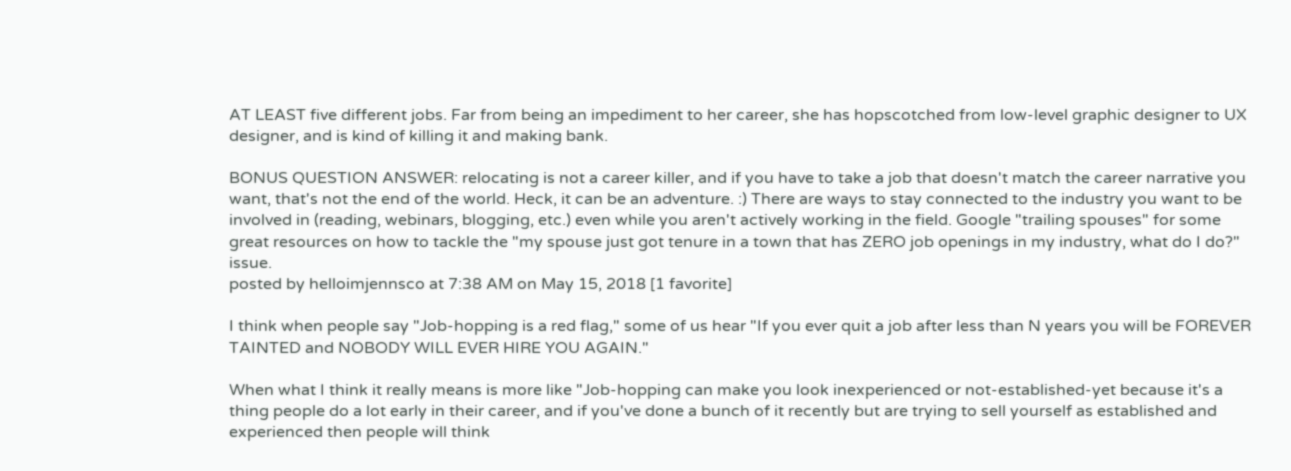AT LEAST five different jobs. Far from being an impediment to her career, she has hopscotched from low-level graphic designer to UX designer, and is kind of killing it and making bank.

BONUS QUESTION ANSWER: relocating is not a career killer, and if you have to take a job that doesn't match the career narrative you want, that's not the end of the world. Heck, it can be an adventure. :) There are ways to stay connected to the industry you want to be involved in (reading, webinars, blogging, etc.) even while you aren't actively working in the field. Google "trailing spouses" for some great resources on how to tackle the "my spouse just got tenure in a town that has ZERO job openings in my industry, what do I do?" issue.
posted by helloimjennsco at 7:38 AM on May 15, 2018 [1 favorite]

I think when people say "Job-hopping is a red flag," some of us hear "If you ever quit a job after less than N years you will be FOREVER TAINTED and NOBODY WILL EVER HIRE YOU AGAIN."

When what I think it really means is more like "Job-hopping can make you look inexperienced or not-established-yet because it's a thing people do a lot early in their career, and if you've done a bunch of it recently but are trying to sell yourself as established and experienced then people will think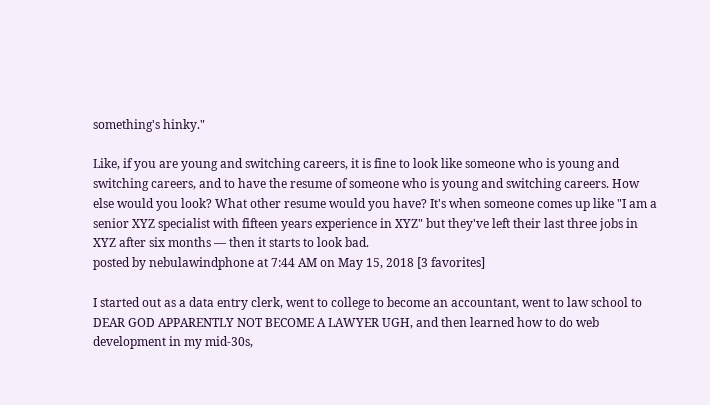something's hinky."

Like, if you are young and switching careers, it is fine to look like someone who is young and switching careers, and to have the resume of someone who is young and switching careers. How else would you look? What other resume would you have? It's when someone comes up like "I am a senior XYZ specialist with fifteen years experience in XYZ" but they've left their last three jobs in XYZ after six months — then it starts to look bad.
posted by nebulawindphone at 7:44 AM on May 15, 2018 [3 favorites]

I started out as a data entry clerk, went to college to become an accountant, went to law school to DEAR GOD APPARENTLY NOT BECOME A LAWYER UGH, and then learned how to do web development in my mid-30s,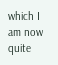which I am now quite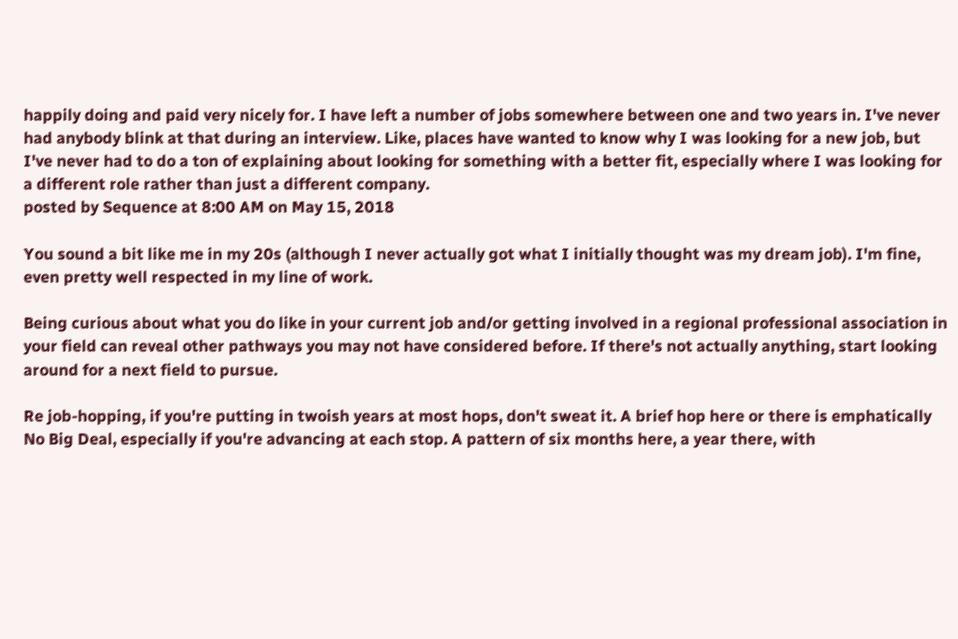happily doing and paid very nicely for. I have left a number of jobs somewhere between one and two years in. I've never had anybody blink at that during an interview. Like, places have wanted to know why I was looking for a new job, but I've never had to do a ton of explaining about looking for something with a better fit, especially where I was looking for a different role rather than just a different company.
posted by Sequence at 8:00 AM on May 15, 2018

You sound a bit like me in my 20s (although I never actually got what I initially thought was my dream job). I'm fine, even pretty well respected in my line of work.

Being curious about what you do like in your current job and/or getting involved in a regional professional association in your field can reveal other pathways you may not have considered before. If there's not actually anything, start looking around for a next field to pursue.

Re job-hopping, if you're putting in twoish years at most hops, don't sweat it. A brief hop here or there is emphatically No Big Deal, especially if you're advancing at each stop. A pattern of six months here, a year there, with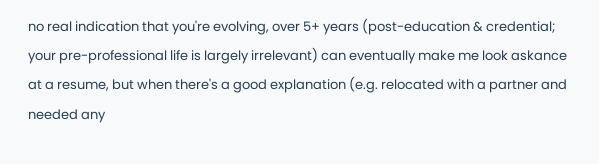no real indication that you're evolving, over 5+ years (post-education & credential; your pre-professional life is largely irrelevant) can eventually make me look askance at a resume, but when there's a good explanation (e.g. relocated with a partner and needed any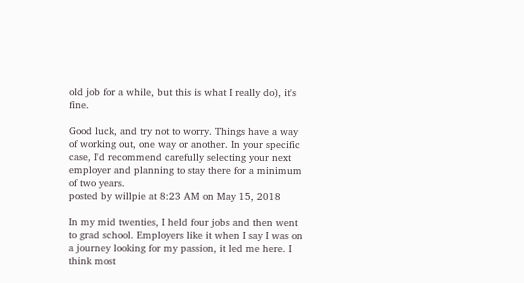old job for a while, but this is what I really do), it's fine.

Good luck, and try not to worry. Things have a way of working out, one way or another. In your specific case, I'd recommend carefully selecting your next employer and planning to stay there for a minimum of two years.
posted by willpie at 8:23 AM on May 15, 2018

In my mid twenties, I held four jobs and then went to grad school. Employers like it when I say I was on a journey looking for my passion, it led me here. I think most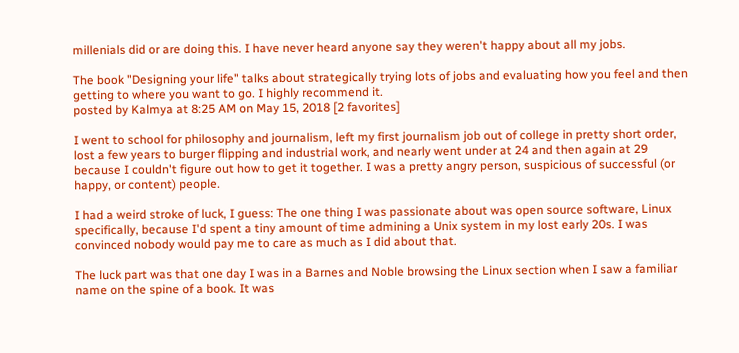millenials did or are doing this. I have never heard anyone say they weren't happy about all my jobs.

The book "Designing your life" talks about strategically trying lots of jobs and evaluating how you feel and then getting to where you want to go. I highly recommend it.
posted by Kalmya at 8:25 AM on May 15, 2018 [2 favorites]

I went to school for philosophy and journalism, left my first journalism job out of college in pretty short order, lost a few years to burger flipping and industrial work, and nearly went under at 24 and then again at 29 because I couldn't figure out how to get it together. I was a pretty angry person, suspicious of successful (or happy, or content) people.

I had a weird stroke of luck, I guess: The one thing I was passionate about was open source software, Linux specifically, because I'd spent a tiny amount of time admining a Unix system in my lost early 20s. I was convinced nobody would pay me to care as much as I did about that.

The luck part was that one day I was in a Barnes and Noble browsing the Linux section when I saw a familiar name on the spine of a book. It was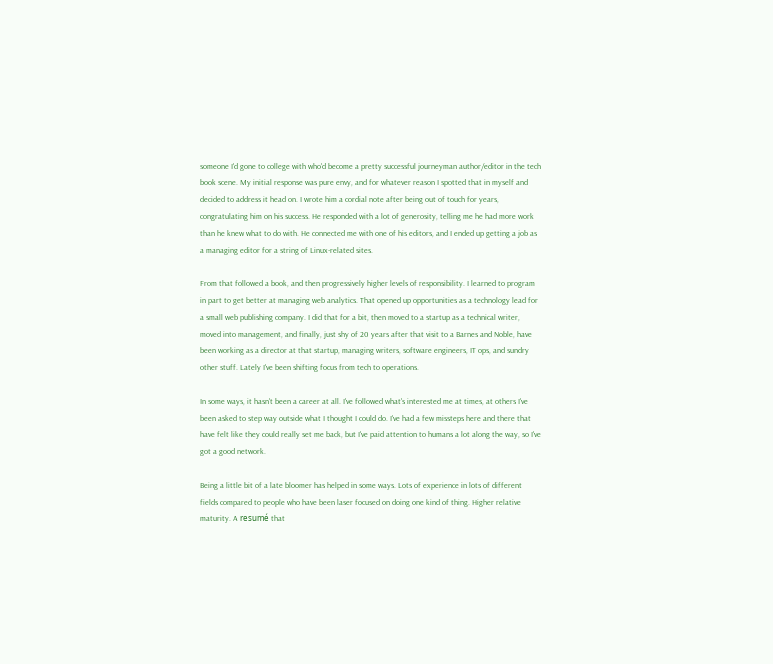someone I'd gone to college with who'd become a pretty successful journeyman author/editor in the tech book scene. My initial response was pure envy, and for whatever reason I spotted that in myself and decided to address it head on. I wrote him a cordial note after being out of touch for years, congratulating him on his success. He responded with a lot of generosity, telling me he had more work than he knew what to do with. He connected me with one of his editors, and I ended up getting a job as a managing editor for a string of Linux-related sites.

From that followed a book, and then progressively higher levels of responsibility. I learned to program in part to get better at managing web analytics. That opened up opportunities as a technology lead for a small web publishing company. I did that for a bit, then moved to a startup as a technical writer, moved into management, and finally, just shy of 20 years after that visit to a Barnes and Noble, have been working as a director at that startup, managing writers, software engineers, IT ops, and sundry other stuff. Lately I've been shifting focus from tech to operations.

In some ways, it hasn't been a career at all. I've followed what's interested me at times, at others I've been asked to step way outside what I thought I could do. I've had a few missteps here and there that have felt like they could really set me back, but I've paid attention to humans a lot along the way, so I've got a good network.

Being a little bit of a late bloomer has helped in some ways. Lots of experience in lots of different fields compared to people who have been laser focused on doing one kind of thing. Higher relative maturity. A resumé that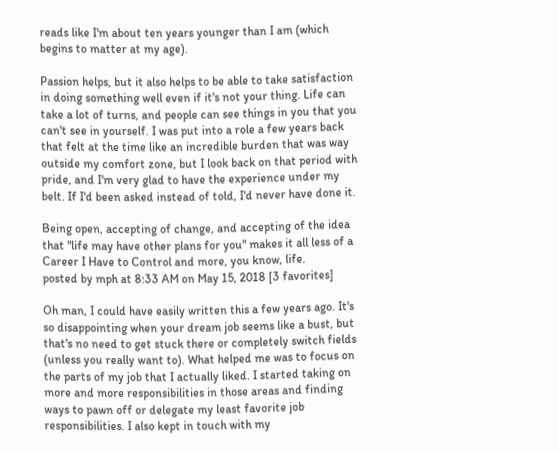reads like I'm about ten years younger than I am (which begins to matter at my age).

Passion helps, but it also helps to be able to take satisfaction in doing something well even if it's not your thing. Life can take a lot of turns, and people can see things in you that you can't see in yourself. I was put into a role a few years back that felt at the time like an incredible burden that was way outside my comfort zone, but I look back on that period with pride, and I'm very glad to have the experience under my belt. If I'd been asked instead of told, I'd never have done it.

Being open, accepting of change, and accepting of the idea that "life may have other plans for you" makes it all less of a Career I Have to Control and more, you know, life.
posted by mph at 8:33 AM on May 15, 2018 [3 favorites]

Oh man, I could have easily written this a few years ago. It's so disappointing when your dream job seems like a bust, but that's no need to get stuck there or completely switch fields (unless you really want to). What helped me was to focus on the parts of my job that I actually liked. I started taking on more and more responsibilities in those areas and finding ways to pawn off or delegate my least favorite job responsibilities. I also kept in touch with my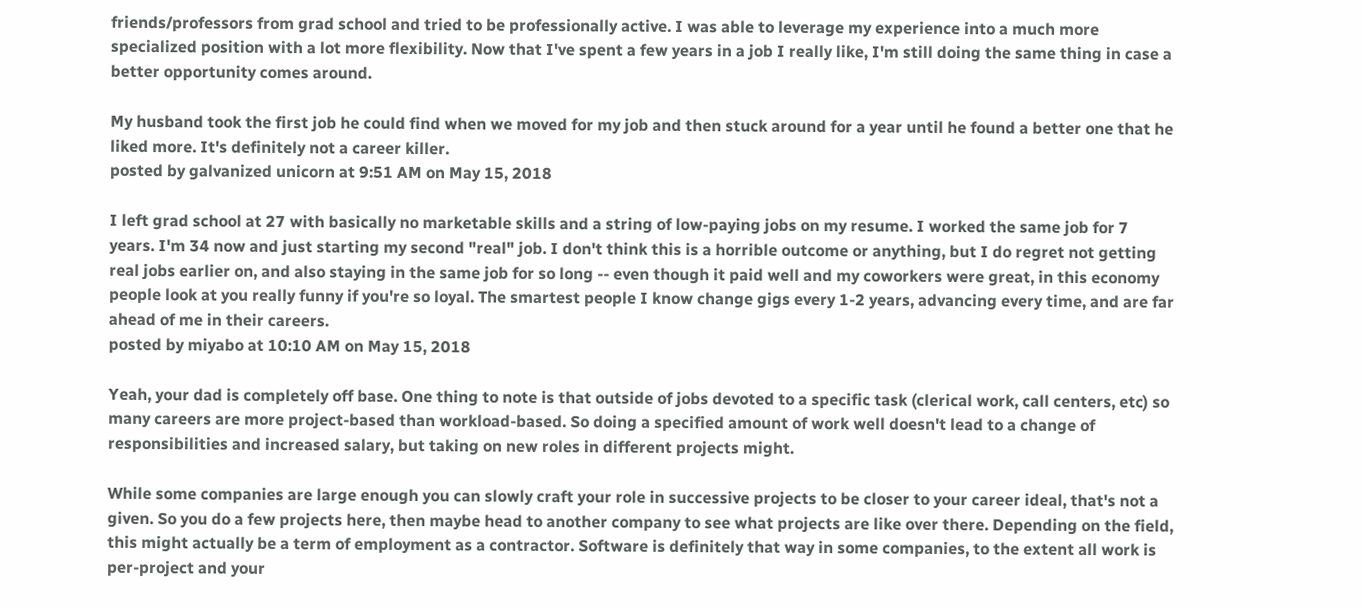friends/professors from grad school and tried to be professionally active. I was able to leverage my experience into a much more specialized position with a lot more flexibility. Now that I've spent a few years in a job I really like, I'm still doing the same thing in case a better opportunity comes around.

My husband took the first job he could find when we moved for my job and then stuck around for a year until he found a better one that he liked more. It's definitely not a career killer.
posted by galvanized unicorn at 9:51 AM on May 15, 2018

I left grad school at 27 with basically no marketable skills and a string of low-paying jobs on my resume. I worked the same job for 7 years. I'm 34 now and just starting my second "real" job. I don't think this is a horrible outcome or anything, but I do regret not getting real jobs earlier on, and also staying in the same job for so long -- even though it paid well and my coworkers were great, in this economy people look at you really funny if you're so loyal. The smartest people I know change gigs every 1-2 years, advancing every time, and are far ahead of me in their careers.
posted by miyabo at 10:10 AM on May 15, 2018

Yeah, your dad is completely off base. One thing to note is that outside of jobs devoted to a specific task (clerical work, call centers, etc) so many careers are more project-based than workload-based. So doing a specified amount of work well doesn't lead to a change of responsibilities and increased salary, but taking on new roles in different projects might.

While some companies are large enough you can slowly craft your role in successive projects to be closer to your career ideal, that's not a given. So you do a few projects here, then maybe head to another company to see what projects are like over there. Depending on the field, this might actually be a term of employment as a contractor. Software is definitely that way in some companies, to the extent all work is per-project and your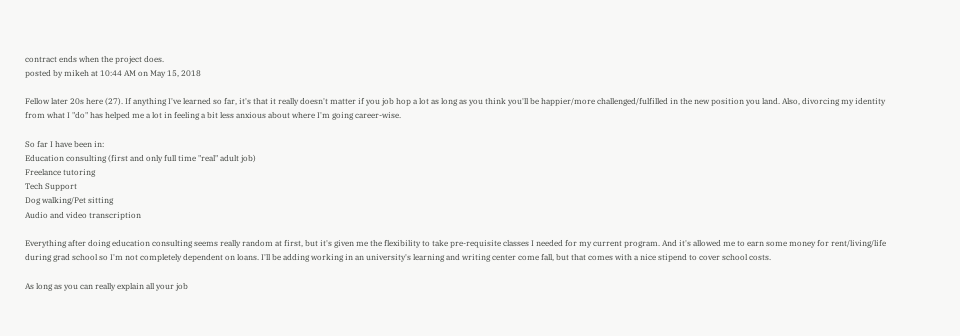contract ends when the project does.
posted by mikeh at 10:44 AM on May 15, 2018

Fellow later 20s here (27). If anything I've learned so far, it's that it really doesn't matter if you job hop a lot as long as you think you'll be happier/more challenged/fulfilled in the new position you land. Also, divorcing my identity from what I "do" has helped me a lot in feeling a bit less anxious about where I'm going career-wise.

So far I have been in:
Education consulting (first and only full time "real" adult job)
Freelance tutoring
Tech Support
Dog walking/Pet sitting
Audio and video transcription

Everything after doing education consulting seems really random at first, but it's given me the flexibility to take pre-requisite classes I needed for my current program. And it's allowed me to earn some money for rent/living/life during grad school so I'm not completely dependent on loans. I'll be adding working in an university's learning and writing center come fall, but that comes with a nice stipend to cover school costs.

As long as you can really explain all your job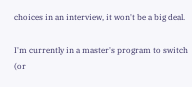choices in an interview, it won't be a big deal.

I'm currently in a master's program to switch (or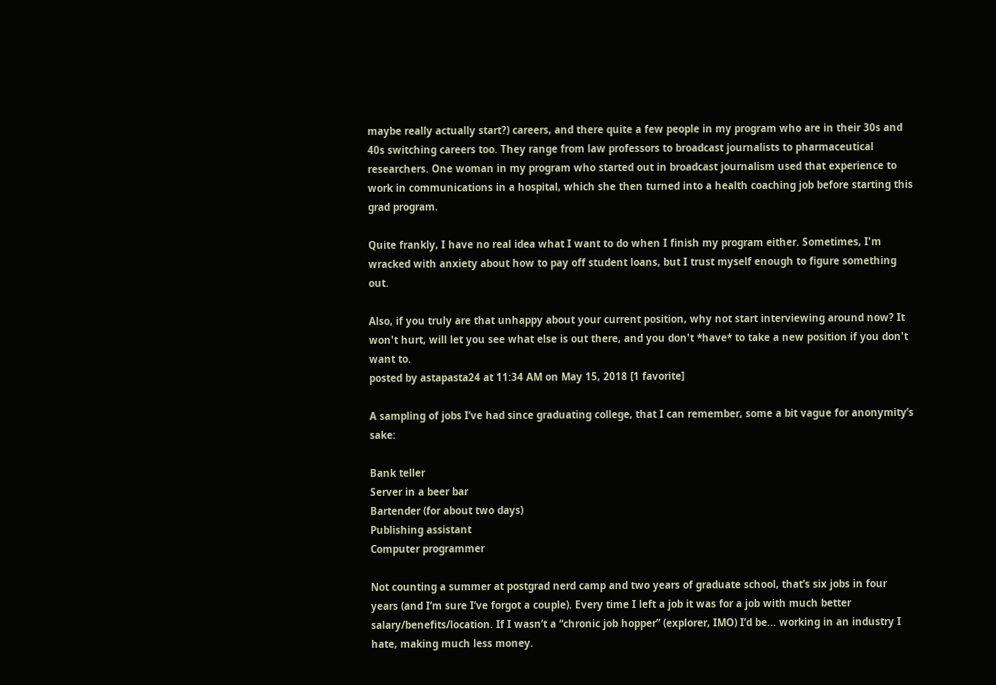maybe really actually start?) careers, and there quite a few people in my program who are in their 30s and 40s switching careers too. They range from law professors to broadcast journalists to pharmaceutical researchers. One woman in my program who started out in broadcast journalism used that experience to work in communications in a hospital, which she then turned into a health coaching job before starting this grad program.

Quite frankly, I have no real idea what I want to do when I finish my program either. Sometimes, I'm wracked with anxiety about how to pay off student loans, but I trust myself enough to figure something out.

Also, if you truly are that unhappy about your current position, why not start interviewing around now? It won't hurt, will let you see what else is out there, and you don't *have* to take a new position if you don't want to.
posted by astapasta24 at 11:34 AM on May 15, 2018 [1 favorite]

A sampling of jobs I’ve had since graduating college, that I can remember, some a bit vague for anonymity’s sake:

Bank teller
Server in a beer bar
Bartender (for about two days)
Publishing assistant
Computer programmer

Not counting a summer at postgrad nerd camp and two years of graduate school, that’s six jobs in four years (and I’m sure I’ve forgot a couple). Every time I left a job it was for a job with much better salary/benefits/location. If I wasn’t a “chronic job hopper” (explorer, IMO) I’d be... working in an industry I hate, making much less money.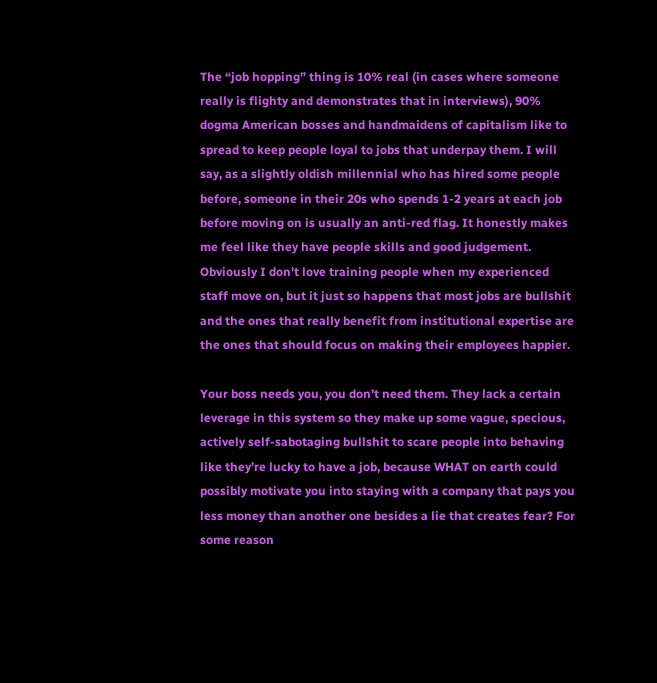The “job hopping” thing is 10% real (in cases where someone really is flighty and demonstrates that in interviews), 90% dogma American bosses and handmaidens of capitalism like to spread to keep people loyal to jobs that underpay them. I will say, as a slightly oldish millennial who has hired some people before, someone in their 20s who spends 1-2 years at each job before moving on is usually an anti-red flag. It honestly makes me feel like they have people skills and good judgement. Obviously I don’t love training people when my experienced staff move on, but it just so happens that most jobs are bullshit and the ones that really benefit from institutional expertise are the ones that should focus on making their employees happier.

Your boss needs you, you don’t need them. They lack a certain leverage in this system so they make up some vague, specious, actively self-sabotaging bullshit to scare people into behaving like they’re lucky to have a job, because WHAT on earth could possibly motivate you into staying with a company that pays you less money than another one besides a lie that creates fear? For some reason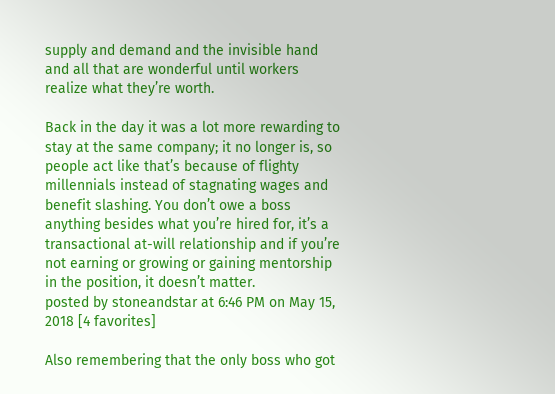supply and demand and the invisible hand and all that are wonderful until workers realize what they’re worth.

Back in the day it was a lot more rewarding to stay at the same company; it no longer is, so people act like that’s because of flighty millennials instead of stagnating wages and benefit slashing. You don’t owe a boss anything besides what you’re hired for, it’s a transactional at-will relationship and if you’re not earning or growing or gaining mentorship in the position, it doesn’t matter.
posted by stoneandstar at 6:46 PM on May 15, 2018 [4 favorites]

Also remembering that the only boss who got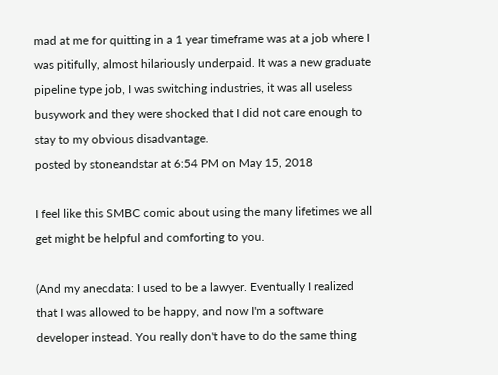mad at me for quitting in a 1 year timeframe was at a job where I was pitifully, almost hilariously underpaid. It was a new graduate pipeline type job, I was switching industries, it was all useless busywork and they were shocked that I did not care enough to stay to my obvious disadvantage.
posted by stoneandstar at 6:54 PM on May 15, 2018

I feel like this SMBC comic about using the many lifetimes we all get might be helpful and comforting to you.

(And my anecdata: I used to be a lawyer. Eventually I realized that I was allowed to be happy, and now I'm a software developer instead. You really don't have to do the same thing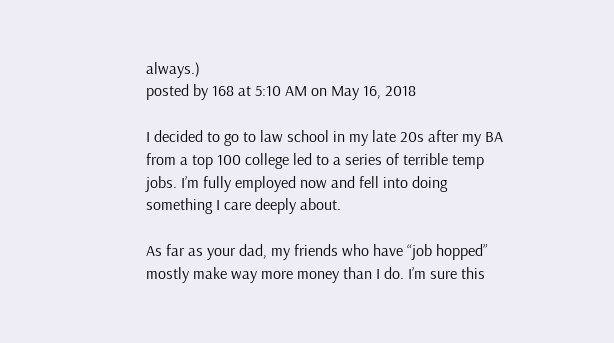always.)
posted by 168 at 5:10 AM on May 16, 2018

I decided to go to law school in my late 20s after my BA from a top 100 college led to a series of terrible temp jobs. I’m fully employed now and fell into doing something I care deeply about.

As far as your dad, my friends who have “job hopped” mostly make way more money than I do. I’m sure this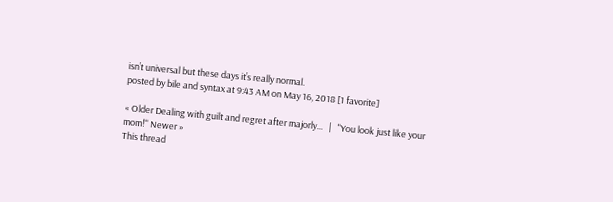isn’t universal but these days it’s really normal.
posted by bile and syntax at 9:43 AM on May 16, 2018 [1 favorite]

« Older Dealing with guilt and regret after majorly...   |   "You look just like your mom!" Newer »
This thread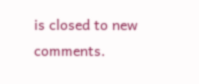is closed to new comments.